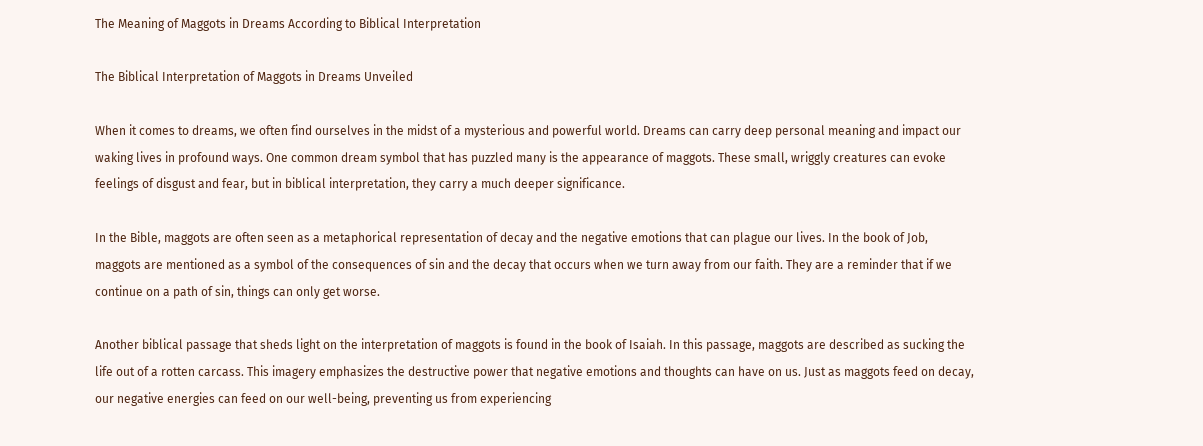The Meaning of Maggots in Dreams According to Biblical Interpretation

The Biblical Interpretation of Maggots in Dreams Unveiled

When it comes to dreams, we often find ourselves in the midst of a mysterious and powerful world. Dreams can carry deep personal meaning and impact our waking lives in profound ways. One common dream symbol that has puzzled many is the appearance of maggots. These small, wriggly creatures can evoke feelings of disgust and fear, but in biblical interpretation, they carry a much deeper significance.

In the Bible, maggots are often seen as a metaphorical representation of decay and the negative emotions that can plague our lives. In the book of Job, maggots are mentioned as a symbol of the consequences of sin and the decay that occurs when we turn away from our faith. They are a reminder that if we continue on a path of sin, things can only get worse.

Another biblical passage that sheds light on the interpretation of maggots is found in the book of Isaiah. In this passage, maggots are described as sucking the life out of a rotten carcass. This imagery emphasizes the destructive power that negative emotions and thoughts can have on us. Just as maggots feed on decay, our negative energies can feed on our well-being, preventing us from experiencing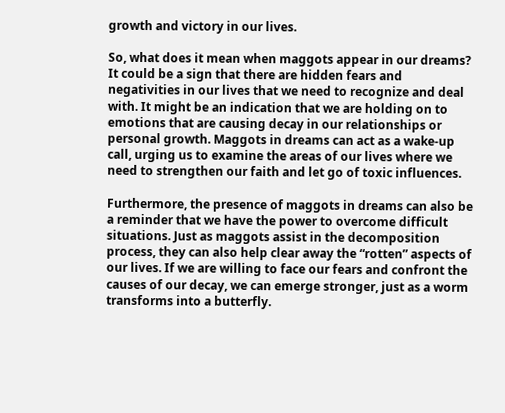growth and victory in our lives.

So, what does it mean when maggots appear in our dreams? It could be a sign that there are hidden fears and negativities in our lives that we need to recognize and deal with. It might be an indication that we are holding on to emotions that are causing decay in our relationships or personal growth. Maggots in dreams can act as a wake-up call, urging us to examine the areas of our lives where we need to strengthen our faith and let go of toxic influences.

Furthermore, the presence of maggots in dreams can also be a reminder that we have the power to overcome difficult situations. Just as maggots assist in the decomposition process, they can also help clear away the “rotten” aspects of our lives. If we are willing to face our fears and confront the causes of our decay, we can emerge stronger, just as a worm transforms into a butterfly.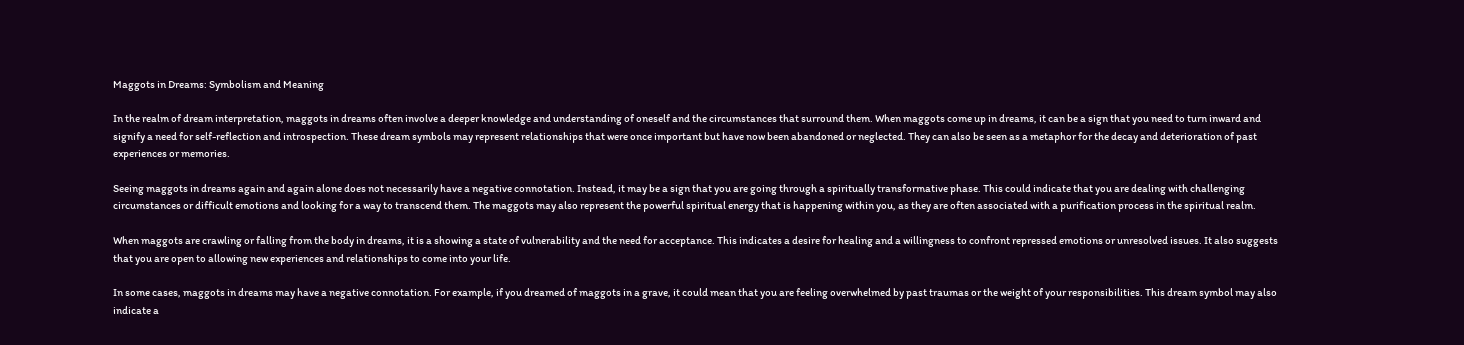Maggots in Dreams: Symbolism and Meaning

In the realm of dream interpretation, maggots in dreams often involve a deeper knowledge and understanding of oneself and the circumstances that surround them. When maggots come up in dreams, it can be a sign that you need to turn inward and signify a need for self-reflection and introspection. These dream symbols may represent relationships that were once important but have now been abandoned or neglected. They can also be seen as a metaphor for the decay and deterioration of past experiences or memories.

Seeing maggots in dreams again and again alone does not necessarily have a negative connotation. Instead, it may be a sign that you are going through a spiritually transformative phase. This could indicate that you are dealing with challenging circumstances or difficult emotions and looking for a way to transcend them. The maggots may also represent the powerful spiritual energy that is happening within you, as they are often associated with a purification process in the spiritual realm.

When maggots are crawling or falling from the body in dreams, it is a showing a state of vulnerability and the need for acceptance. This indicates a desire for healing and a willingness to confront repressed emotions or unresolved issues. It also suggests that you are open to allowing new experiences and relationships to come into your life.

In some cases, maggots in dreams may have a negative connotation. For example, if you dreamed of maggots in a grave, it could mean that you are feeling overwhelmed by past traumas or the weight of your responsibilities. This dream symbol may also indicate a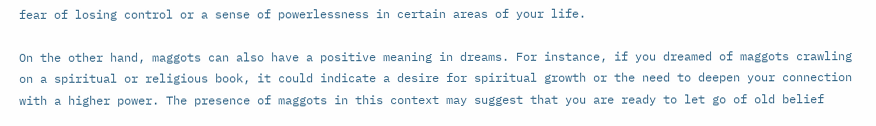fear of losing control or a sense of powerlessness in certain areas of your life.

On the other hand, maggots can also have a positive meaning in dreams. For instance, if you dreamed of maggots crawling on a spiritual or religious book, it could indicate a desire for spiritual growth or the need to deepen your connection with a higher power. The presence of maggots in this context may suggest that you are ready to let go of old belief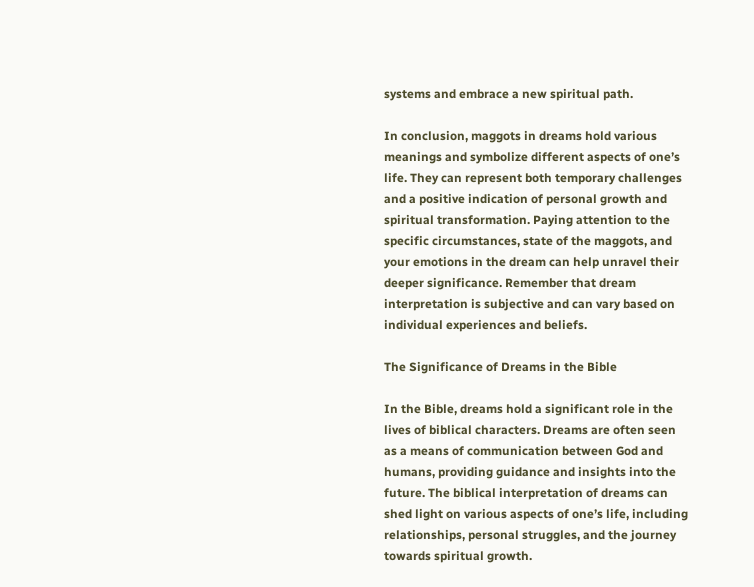systems and embrace a new spiritual path.

In conclusion, maggots in dreams hold various meanings and symbolize different aspects of one’s life. They can represent both temporary challenges and a positive indication of personal growth and spiritual transformation. Paying attention to the specific circumstances, state of the maggots, and your emotions in the dream can help unravel their deeper significance. Remember that dream interpretation is subjective and can vary based on individual experiences and beliefs.

The Significance of Dreams in the Bible

In the Bible, dreams hold a significant role in the lives of biblical characters. Dreams are often seen as a means of communication between God and humans, providing guidance and insights into the future. The biblical interpretation of dreams can shed light on various aspects of one’s life, including relationships, personal struggles, and the journey towards spiritual growth.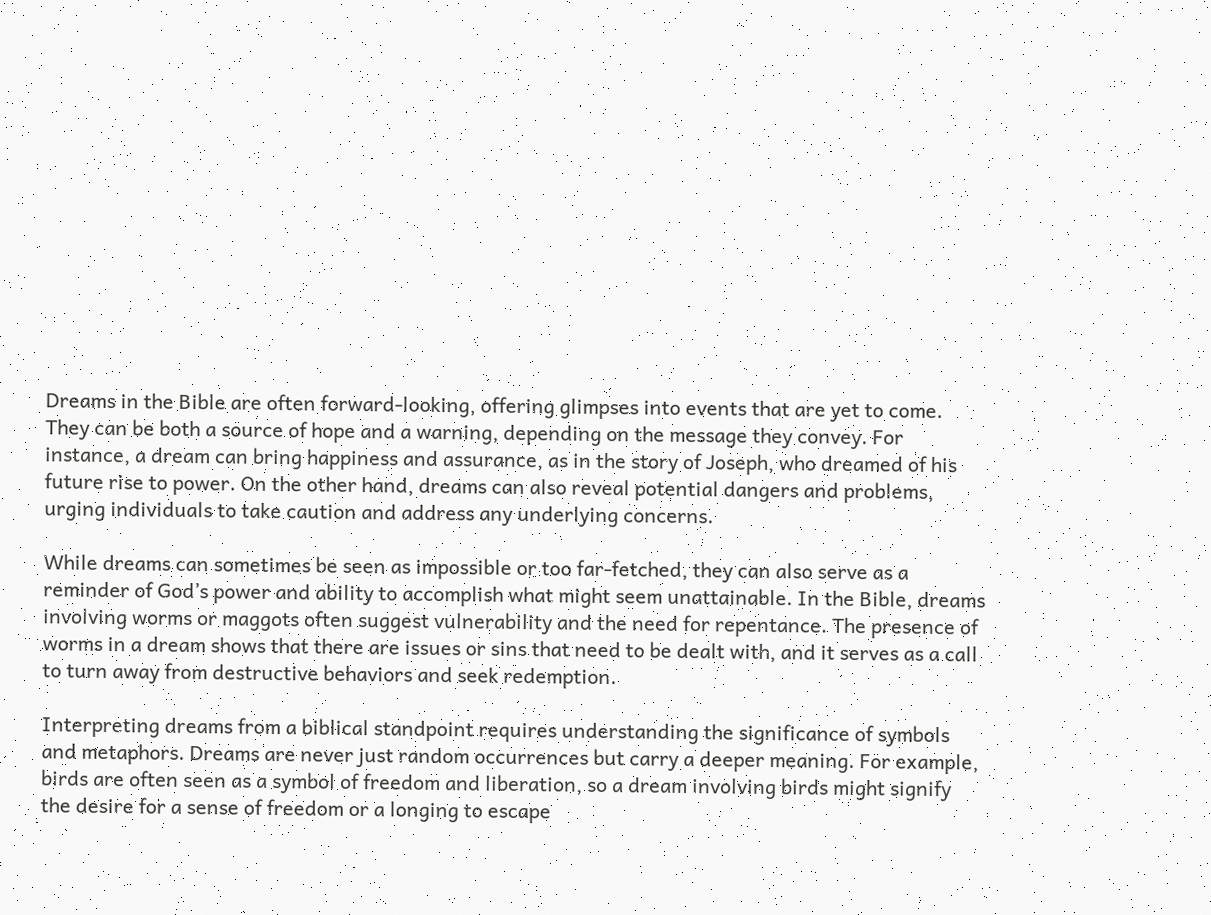Dreams in the Bible are often forward-looking, offering glimpses into events that are yet to come. They can be both a source of hope and a warning, depending on the message they convey. For instance, a dream can bring happiness and assurance, as in the story of Joseph, who dreamed of his future rise to power. On the other hand, dreams can also reveal potential dangers and problems, urging individuals to take caution and address any underlying concerns.

While dreams can sometimes be seen as impossible or too far-fetched, they can also serve as a reminder of God’s power and ability to accomplish what might seem unattainable. In the Bible, dreams involving worms or maggots often suggest vulnerability and the need for repentance. The presence of worms in a dream shows that there are issues or sins that need to be dealt with, and it serves as a call to turn away from destructive behaviors and seek redemption.

Interpreting dreams from a biblical standpoint requires understanding the significance of symbols and metaphors. Dreams are never just random occurrences but carry a deeper meaning. For example, birds are often seen as a symbol of freedom and liberation, so a dream involving birds might signify the desire for a sense of freedom or a longing to escape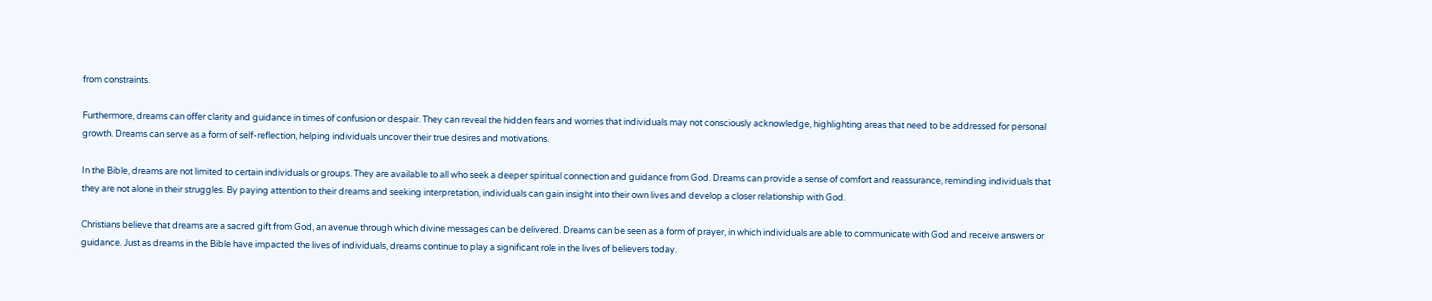from constraints.

Furthermore, dreams can offer clarity and guidance in times of confusion or despair. They can reveal the hidden fears and worries that individuals may not consciously acknowledge, highlighting areas that need to be addressed for personal growth. Dreams can serve as a form of self-reflection, helping individuals uncover their true desires and motivations.

In the Bible, dreams are not limited to certain individuals or groups. They are available to all who seek a deeper spiritual connection and guidance from God. Dreams can provide a sense of comfort and reassurance, reminding individuals that they are not alone in their struggles. By paying attention to their dreams and seeking interpretation, individuals can gain insight into their own lives and develop a closer relationship with God.

Christians believe that dreams are a sacred gift from God, an avenue through which divine messages can be delivered. Dreams can be seen as a form of prayer, in which individuals are able to communicate with God and receive answers or guidance. Just as dreams in the Bible have impacted the lives of individuals, dreams continue to play a significant role in the lives of believers today.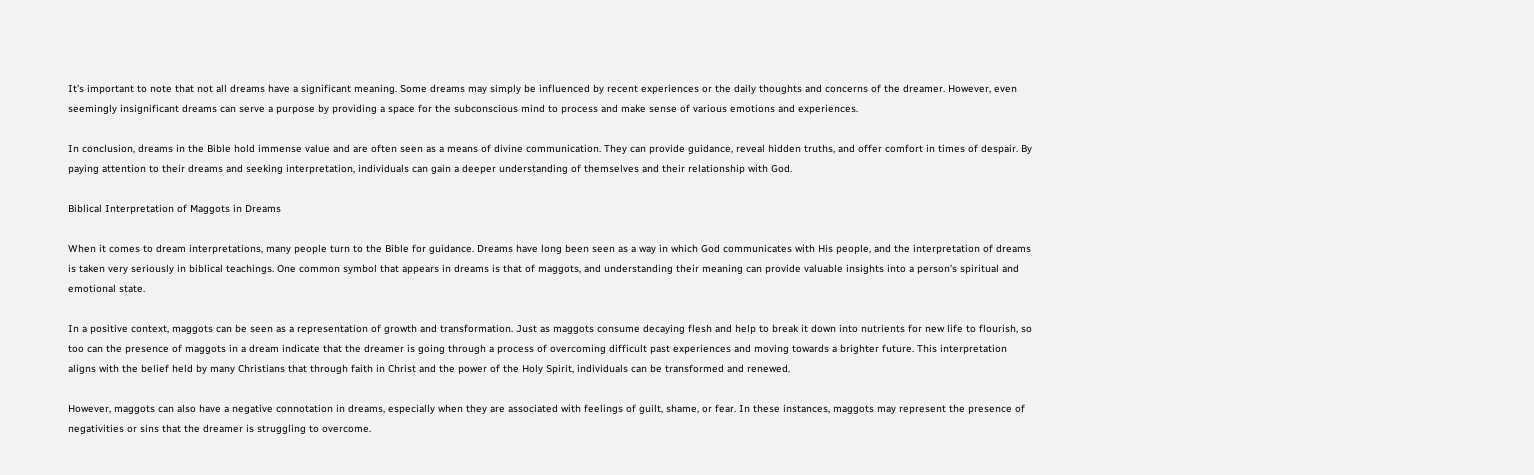It’s important to note that not all dreams have a significant meaning. Some dreams may simply be influenced by recent experiences or the daily thoughts and concerns of the dreamer. However, even seemingly insignificant dreams can serve a purpose by providing a space for the subconscious mind to process and make sense of various emotions and experiences.

In conclusion, dreams in the Bible hold immense value and are often seen as a means of divine communication. They can provide guidance, reveal hidden truths, and offer comfort in times of despair. By paying attention to their dreams and seeking interpretation, individuals can gain a deeper understanding of themselves and their relationship with God.

Biblical Interpretation of Maggots in Dreams

When it comes to dream interpretations, many people turn to the Bible for guidance. Dreams have long been seen as a way in which God communicates with His people, and the interpretation of dreams is taken very seriously in biblical teachings. One common symbol that appears in dreams is that of maggots, and understanding their meaning can provide valuable insights into a person’s spiritual and emotional state.

In a positive context, maggots can be seen as a representation of growth and transformation. Just as maggots consume decaying flesh and help to break it down into nutrients for new life to flourish, so too can the presence of maggots in a dream indicate that the dreamer is going through a process of overcoming difficult past experiences and moving towards a brighter future. This interpretation aligns with the belief held by many Christians that through faith in Christ and the power of the Holy Spirit, individuals can be transformed and renewed.

However, maggots can also have a negative connotation in dreams, especially when they are associated with feelings of guilt, shame, or fear. In these instances, maggots may represent the presence of negativities or sins that the dreamer is struggling to overcome.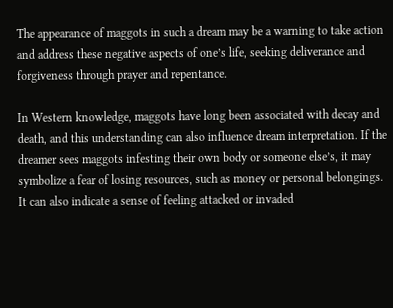The appearance of maggots in such a dream may be a warning to take action and address these negative aspects of one’s life, seeking deliverance and forgiveness through prayer and repentance.

In Western knowledge, maggots have long been associated with decay and death, and this understanding can also influence dream interpretation. If the dreamer sees maggots infesting their own body or someone else’s, it may symbolize a fear of losing resources, such as money or personal belongings. It can also indicate a sense of feeling attacked or invaded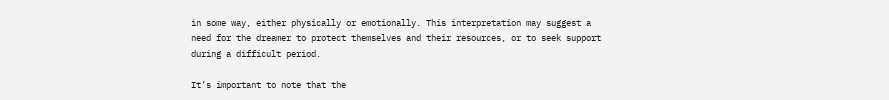in some way, either physically or emotionally. This interpretation may suggest a need for the dreamer to protect themselves and their resources, or to seek support during a difficult period.

It’s important to note that the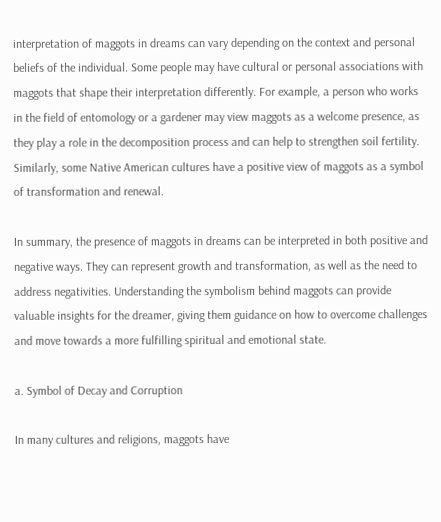interpretation of maggots in dreams can vary depending on the context and personal beliefs of the individual. Some people may have cultural or personal associations with maggots that shape their interpretation differently. For example, a person who works in the field of entomology or a gardener may view maggots as a welcome presence, as they play a role in the decomposition process and can help to strengthen soil fertility. Similarly, some Native American cultures have a positive view of maggots as a symbol of transformation and renewal.

In summary, the presence of maggots in dreams can be interpreted in both positive and negative ways. They can represent growth and transformation, as well as the need to address negativities. Understanding the symbolism behind maggots can provide valuable insights for the dreamer, giving them guidance on how to overcome challenges and move towards a more fulfilling spiritual and emotional state.

a. Symbol of Decay and Corruption

In many cultures and religions, maggots have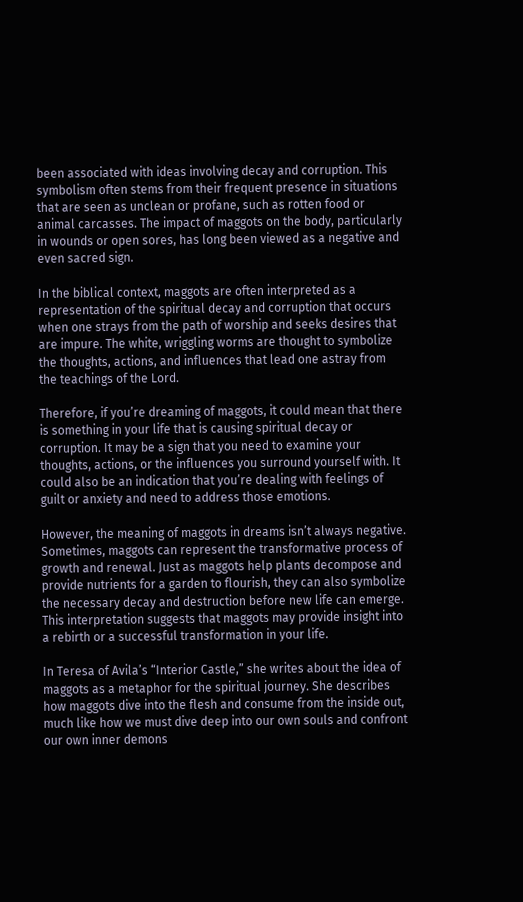been associated with ideas involving decay and corruption. This symbolism often stems from their frequent presence in situations that are seen as unclean or profane, such as rotten food or animal carcasses. The impact of maggots on the body, particularly in wounds or open sores, has long been viewed as a negative and even sacred sign.

In the biblical context, maggots are often interpreted as a representation of the spiritual decay and corruption that occurs when one strays from the path of worship and seeks desires that are impure. The white, wriggling worms are thought to symbolize the thoughts, actions, and influences that lead one astray from the teachings of the Lord.

Therefore, if you’re dreaming of maggots, it could mean that there is something in your life that is causing spiritual decay or corruption. It may be a sign that you need to examine your thoughts, actions, or the influences you surround yourself with. It could also be an indication that you’re dealing with feelings of guilt or anxiety and need to address those emotions.

However, the meaning of maggots in dreams isn’t always negative. Sometimes, maggots can represent the transformative process of growth and renewal. Just as maggots help plants decompose and provide nutrients for a garden to flourish, they can also symbolize the necessary decay and destruction before new life can emerge. This interpretation suggests that maggots may provide insight into a rebirth or a successful transformation in your life.

In Teresa of Avila’s “Interior Castle,” she writes about the idea of maggots as a metaphor for the spiritual journey. She describes how maggots dive into the flesh and consume from the inside out, much like how we must dive deep into our own souls and confront our own inner demons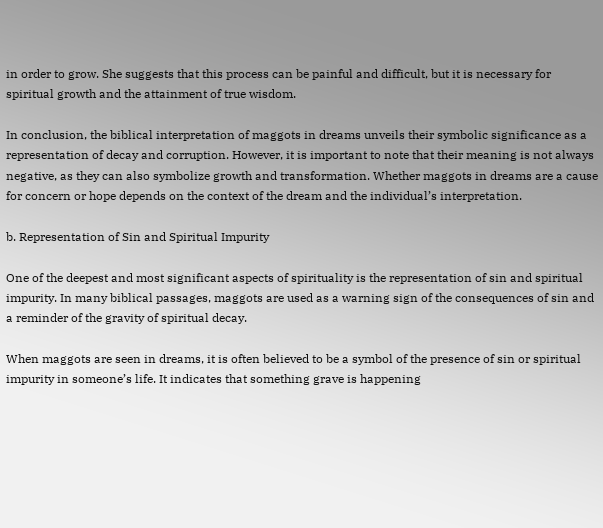in order to grow. She suggests that this process can be painful and difficult, but it is necessary for spiritual growth and the attainment of true wisdom.

In conclusion, the biblical interpretation of maggots in dreams unveils their symbolic significance as a representation of decay and corruption. However, it is important to note that their meaning is not always negative, as they can also symbolize growth and transformation. Whether maggots in dreams are a cause for concern or hope depends on the context of the dream and the individual’s interpretation.

b. Representation of Sin and Spiritual Impurity

One of the deepest and most significant aspects of spirituality is the representation of sin and spiritual impurity. In many biblical passages, maggots are used as a warning sign of the consequences of sin and a reminder of the gravity of spiritual decay.

When maggots are seen in dreams, it is often believed to be a symbol of the presence of sin or spiritual impurity in someone’s life. It indicates that something grave is happening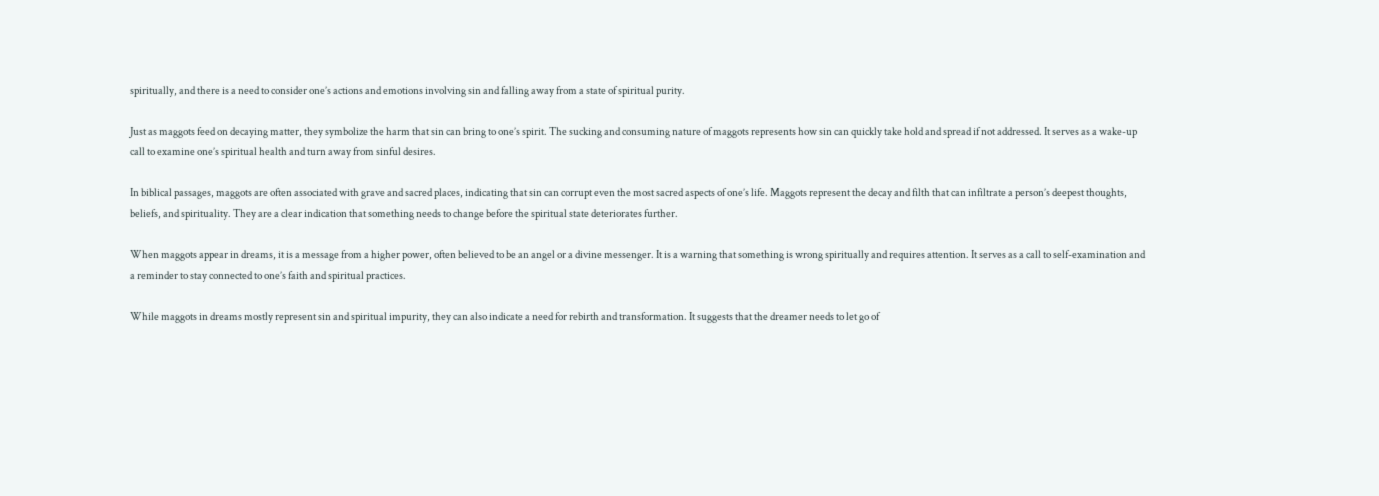spiritually, and there is a need to consider one’s actions and emotions involving sin and falling away from a state of spiritual purity.

Just as maggots feed on decaying matter, they symbolize the harm that sin can bring to one’s spirit. The sucking and consuming nature of maggots represents how sin can quickly take hold and spread if not addressed. It serves as a wake-up call to examine one’s spiritual health and turn away from sinful desires.

In biblical passages, maggots are often associated with grave and sacred places, indicating that sin can corrupt even the most sacred aspects of one’s life. Maggots represent the decay and filth that can infiltrate a person’s deepest thoughts, beliefs, and spirituality. They are a clear indication that something needs to change before the spiritual state deteriorates further.

When maggots appear in dreams, it is a message from a higher power, often believed to be an angel or a divine messenger. It is a warning that something is wrong spiritually and requires attention. It serves as a call to self-examination and a reminder to stay connected to one’s faith and spiritual practices.

While maggots in dreams mostly represent sin and spiritual impurity, they can also indicate a need for rebirth and transformation. It suggests that the dreamer needs to let go of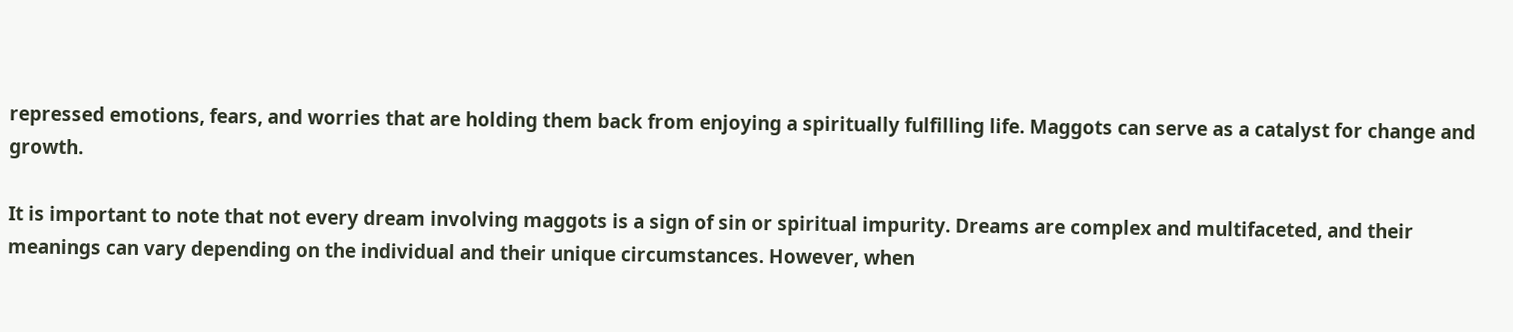repressed emotions, fears, and worries that are holding them back from enjoying a spiritually fulfilling life. Maggots can serve as a catalyst for change and growth.

It is important to note that not every dream involving maggots is a sign of sin or spiritual impurity. Dreams are complex and multifaceted, and their meanings can vary depending on the individual and their unique circumstances. However, when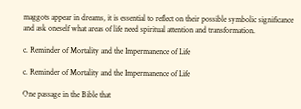maggots appear in dreams, it is essential to reflect on their possible symbolic significance and ask oneself what areas of life need spiritual attention and transformation.

c. Reminder of Mortality and the Impermanence of Life

c. Reminder of Mortality and the Impermanence of Life

One passage in the Bible that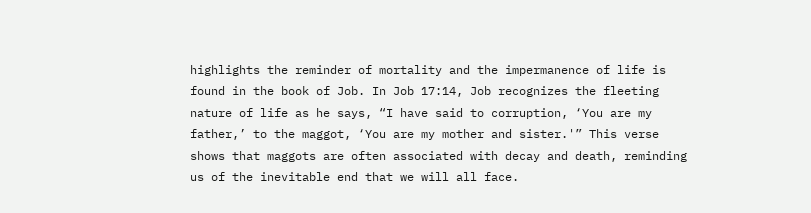highlights the reminder of mortality and the impermanence of life is found in the book of Job. In Job 17:14, Job recognizes the fleeting nature of life as he says, “I have said to corruption, ‘You are my father,’ to the maggot, ‘You are my mother and sister.'” This verse shows that maggots are often associated with decay and death, reminding us of the inevitable end that we will all face.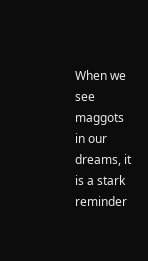When we see maggots in our dreams, it is a stark reminder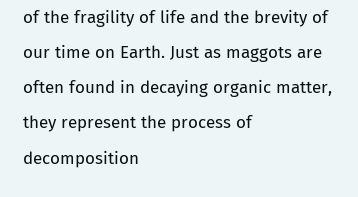of the fragility of life and the brevity of our time on Earth. Just as maggots are often found in decaying organic matter, they represent the process of decomposition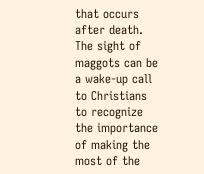that occurs after death. The sight of maggots can be a wake-up call to Christians to recognize the importance of making the most of the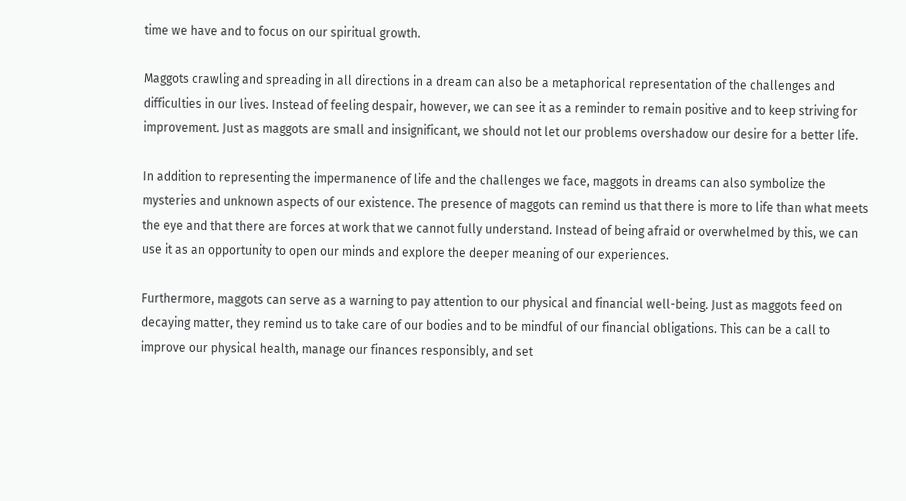time we have and to focus on our spiritual growth.

Maggots crawling and spreading in all directions in a dream can also be a metaphorical representation of the challenges and difficulties in our lives. Instead of feeling despair, however, we can see it as a reminder to remain positive and to keep striving for improvement. Just as maggots are small and insignificant, we should not let our problems overshadow our desire for a better life.

In addition to representing the impermanence of life and the challenges we face, maggots in dreams can also symbolize the mysteries and unknown aspects of our existence. The presence of maggots can remind us that there is more to life than what meets the eye and that there are forces at work that we cannot fully understand. Instead of being afraid or overwhelmed by this, we can use it as an opportunity to open our minds and explore the deeper meaning of our experiences.

Furthermore, maggots can serve as a warning to pay attention to our physical and financial well-being. Just as maggots feed on decaying matter, they remind us to take care of our bodies and to be mindful of our financial obligations. This can be a call to improve our physical health, manage our finances responsibly, and set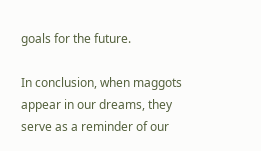goals for the future.

In conclusion, when maggots appear in our dreams, they serve as a reminder of our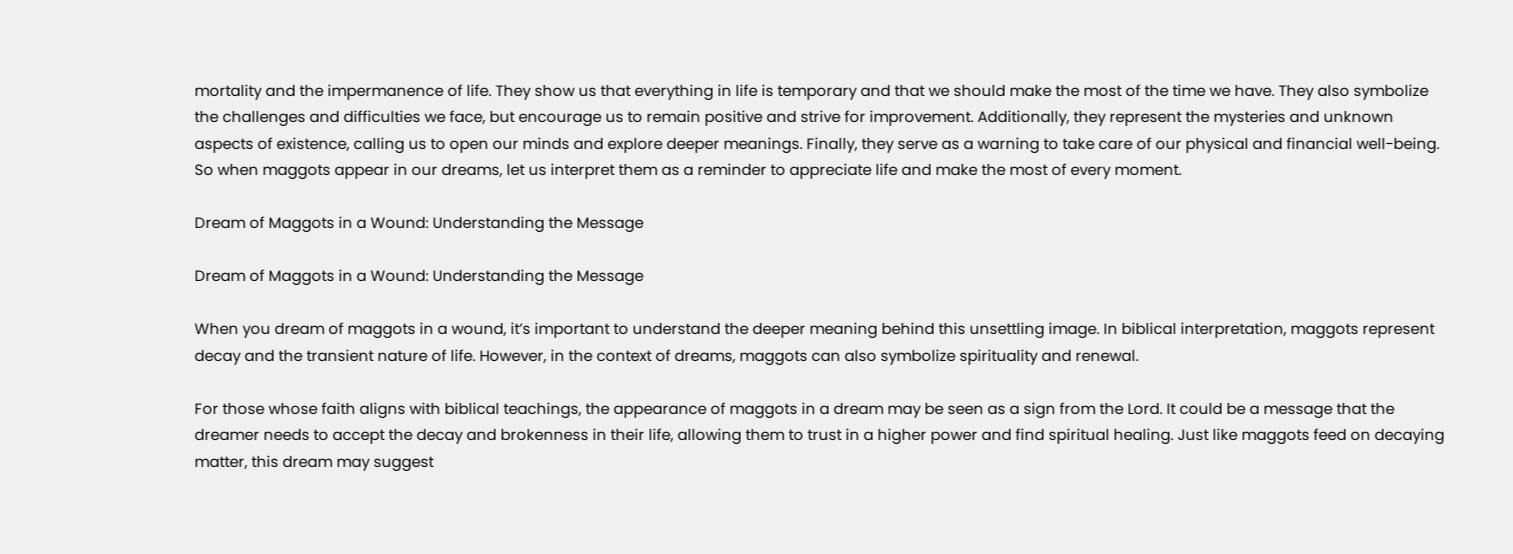mortality and the impermanence of life. They show us that everything in life is temporary and that we should make the most of the time we have. They also symbolize the challenges and difficulties we face, but encourage us to remain positive and strive for improvement. Additionally, they represent the mysteries and unknown aspects of existence, calling us to open our minds and explore deeper meanings. Finally, they serve as a warning to take care of our physical and financial well-being. So when maggots appear in our dreams, let us interpret them as a reminder to appreciate life and make the most of every moment.

Dream of Maggots in a Wound: Understanding the Message

Dream of Maggots in a Wound: Understanding the Message

When you dream of maggots in a wound, it’s important to understand the deeper meaning behind this unsettling image. In biblical interpretation, maggots represent decay and the transient nature of life. However, in the context of dreams, maggots can also symbolize spirituality and renewal.

For those whose faith aligns with biblical teachings, the appearance of maggots in a dream may be seen as a sign from the Lord. It could be a message that the dreamer needs to accept the decay and brokenness in their life, allowing them to trust in a higher power and find spiritual healing. Just like maggots feed on decaying matter, this dream may suggest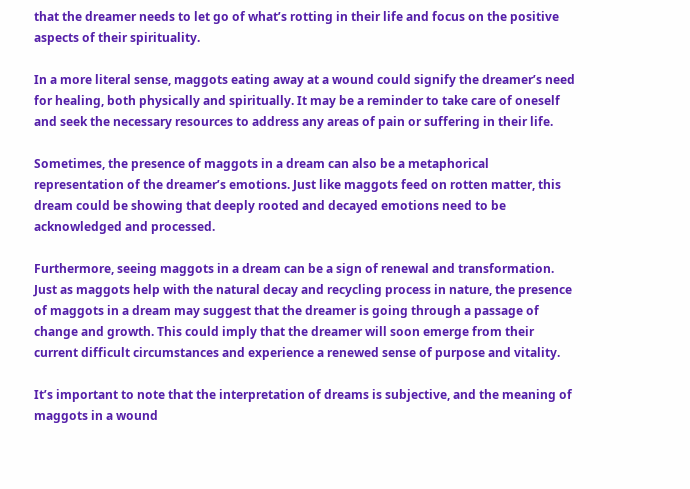that the dreamer needs to let go of what’s rotting in their life and focus on the positive aspects of their spirituality.

In a more literal sense, maggots eating away at a wound could signify the dreamer’s need for healing, both physically and spiritually. It may be a reminder to take care of oneself and seek the necessary resources to address any areas of pain or suffering in their life.

Sometimes, the presence of maggots in a dream can also be a metaphorical representation of the dreamer’s emotions. Just like maggots feed on rotten matter, this dream could be showing that deeply rooted and decayed emotions need to be acknowledged and processed.

Furthermore, seeing maggots in a dream can be a sign of renewal and transformation. Just as maggots help with the natural decay and recycling process in nature, the presence of maggots in a dream may suggest that the dreamer is going through a passage of change and growth. This could imply that the dreamer will soon emerge from their current difficult circumstances and experience a renewed sense of purpose and vitality.

It’s important to note that the interpretation of dreams is subjective, and the meaning of maggots in a wound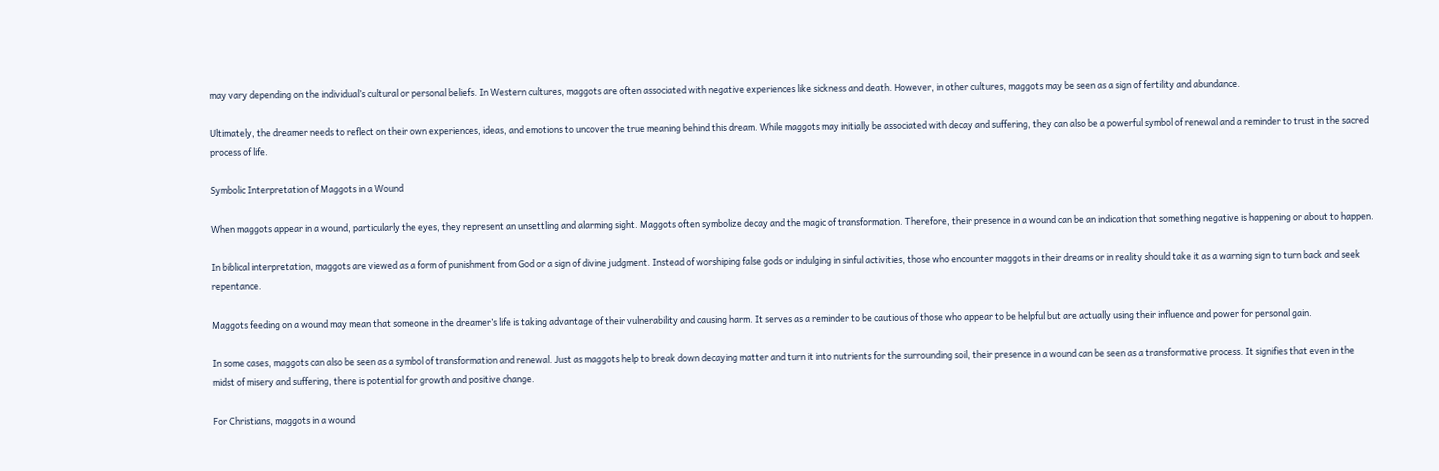may vary depending on the individual’s cultural or personal beliefs. In Western cultures, maggots are often associated with negative experiences like sickness and death. However, in other cultures, maggots may be seen as a sign of fertility and abundance.

Ultimately, the dreamer needs to reflect on their own experiences, ideas, and emotions to uncover the true meaning behind this dream. While maggots may initially be associated with decay and suffering, they can also be a powerful symbol of renewal and a reminder to trust in the sacred process of life.

Symbolic Interpretation of Maggots in a Wound

When maggots appear in a wound, particularly the eyes, they represent an unsettling and alarming sight. Maggots often symbolize decay and the magic of transformation. Therefore, their presence in a wound can be an indication that something negative is happening or about to happen.

In biblical interpretation, maggots are viewed as a form of punishment from God or a sign of divine judgment. Instead of worshiping false gods or indulging in sinful activities, those who encounter maggots in their dreams or in reality should take it as a warning sign to turn back and seek repentance.

Maggots feeding on a wound may mean that someone in the dreamer’s life is taking advantage of their vulnerability and causing harm. It serves as a reminder to be cautious of those who appear to be helpful but are actually using their influence and power for personal gain.

In some cases, maggots can also be seen as a symbol of transformation and renewal. Just as maggots help to break down decaying matter and turn it into nutrients for the surrounding soil, their presence in a wound can be seen as a transformative process. It signifies that even in the midst of misery and suffering, there is potential for growth and positive change.

For Christians, maggots in a wound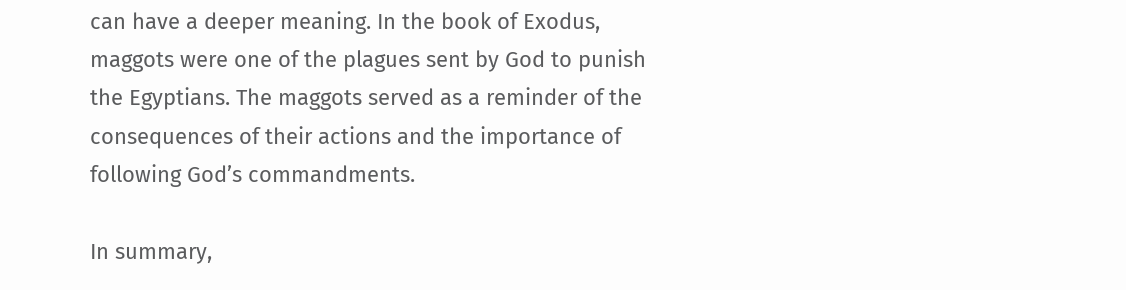can have a deeper meaning. In the book of Exodus, maggots were one of the plagues sent by God to punish the Egyptians. The maggots served as a reminder of the consequences of their actions and the importance of following God’s commandments.

In summary,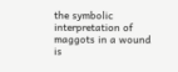the symbolic interpretation of maggots in a wound is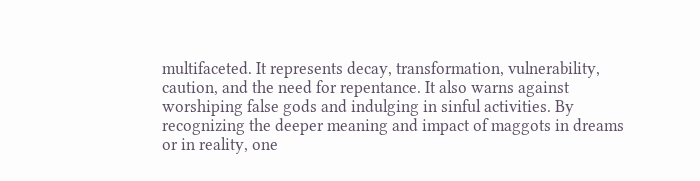multifaceted. It represents decay, transformation, vulnerability, caution, and the need for repentance. It also warns against worshiping false gods and indulging in sinful activities. By recognizing the deeper meaning and impact of maggots in dreams or in reality, one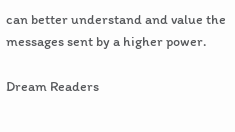can better understand and value the messages sent by a higher power.

Dream Readers